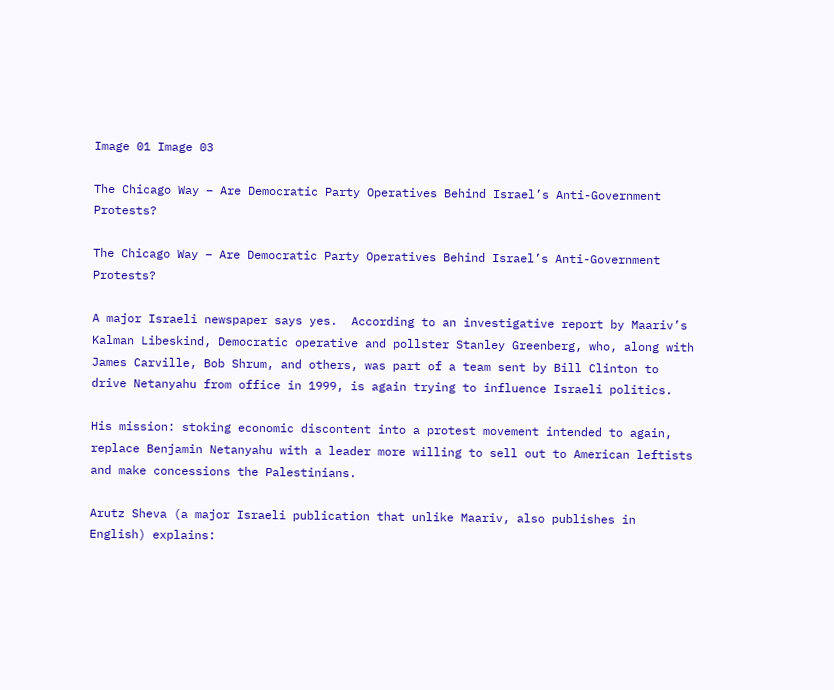Image 01 Image 03

The Chicago Way – Are Democratic Party Operatives Behind Israel’s Anti-Government Protests?

The Chicago Way – Are Democratic Party Operatives Behind Israel’s Anti-Government Protests?

A major Israeli newspaper says yes.  According to an investigative report by Maariv’s Kalman Libeskind, Democratic operative and pollster Stanley Greenberg, who, along with James Carville, Bob Shrum, and others, was part of a team sent by Bill Clinton to drive Netanyahu from office in 1999, is again trying to influence Israeli politics.

His mission: stoking economic discontent into a protest movement intended to again, replace Benjamin Netanyahu with a leader more willing to sell out to American leftists and make concessions the Palestinians.

Arutz Sheva (a major Israeli publication that unlike Maariv, also publishes in English) explains: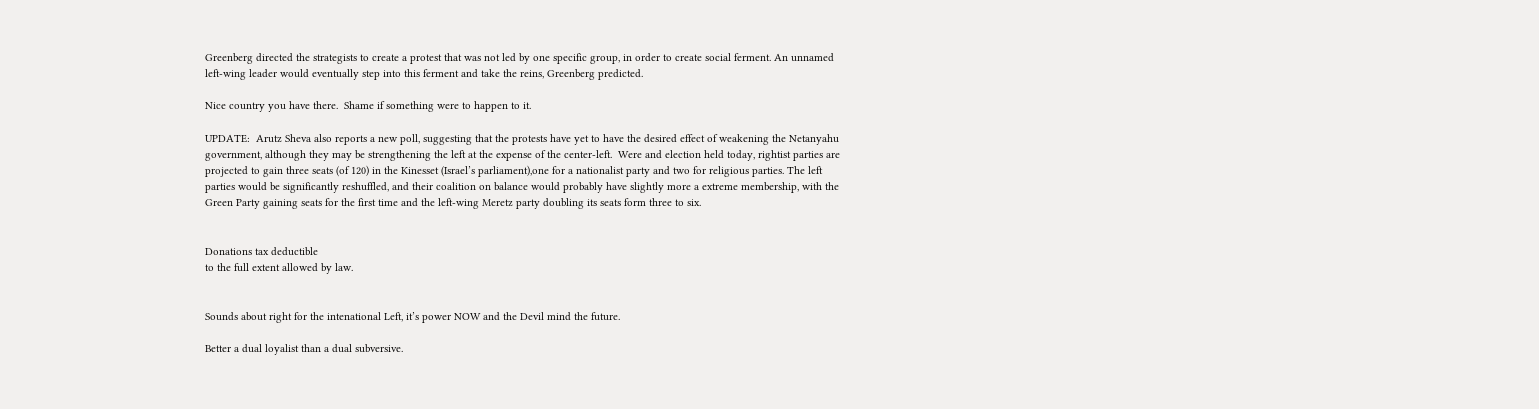Greenberg directed the strategists to create a protest that was not led by one specific group, in order to create social ferment. An unnamed left-wing leader would eventually step into this ferment and take the reins, Greenberg predicted.

Nice country you have there.  Shame if something were to happen to it.

UPDATE:  Arutz Sheva also reports a new poll, suggesting that the protests have yet to have the desired effect of weakening the Netanyahu government, although they may be strengthening the left at the expense of the center-left.  Were and election held today, rightist parties are projected to gain three seats (of 120) in the Kinesset (Israel’s parliament),one for a nationalist party and two for religious parties. The left parties would be significantly reshuffled, and their coalition on balance would probably have slightly more a extreme membership, with the Green Party gaining seats for the first time and the left-wing Meretz party doubling its seats form three to six.


Donations tax deductible
to the full extent allowed by law.


Sounds about right for the intenational Left, it’s power NOW and the Devil mind the future.

Better a dual loyalist than a dual subversive.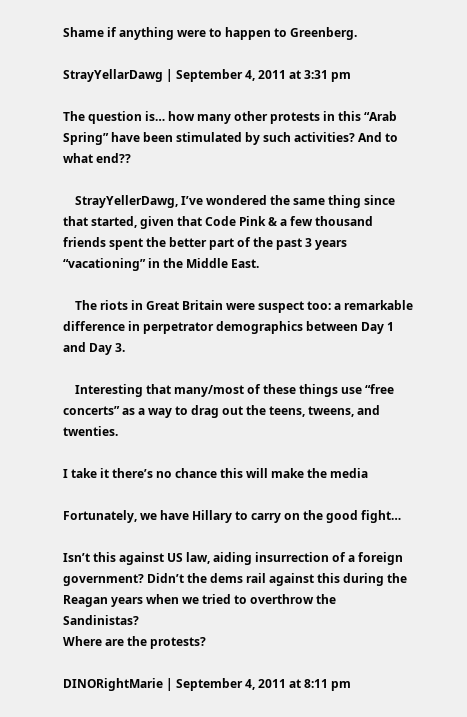Shame if anything were to happen to Greenberg.

StrayYellarDawg | September 4, 2011 at 3:31 pm

The question is… how many other protests in this “Arab Spring” have been stimulated by such activities? And to what end??

    StrayYellerDawg, I’ve wondered the same thing since that started, given that Code Pink & a few thousand friends spent the better part of the past 3 years “vacationing” in the Middle East.

    The riots in Great Britain were suspect too: a remarkable difference in perpetrator demographics between Day 1 and Day 3.

    Interesting that many/most of these things use “free concerts” as a way to drag out the teens, tweens, and twenties.

I take it there’s no chance this will make the media

Fortunately, we have Hillary to carry on the good fight…

Isn’t this against US law, aiding insurrection of a foreign government? Didn’t the dems rail against this during the Reagan years when we tried to overthrow the Sandinistas?
Where are the protests?

DINORightMarie | September 4, 2011 at 8:11 pm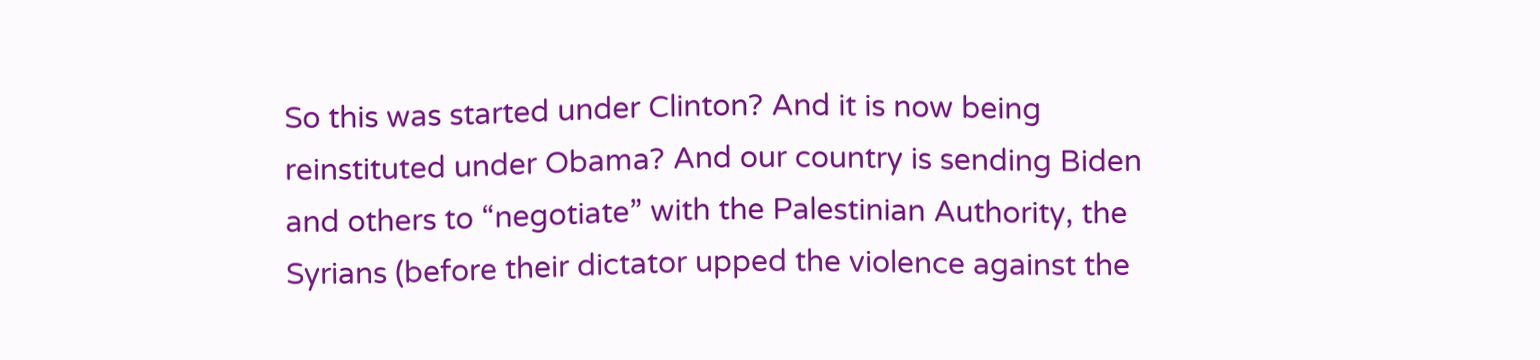So this was started under Clinton? And it is now being reinstituted under Obama? And our country is sending Biden and others to “negotiate” with the Palestinian Authority, the Syrians (before their dictator upped the violence against the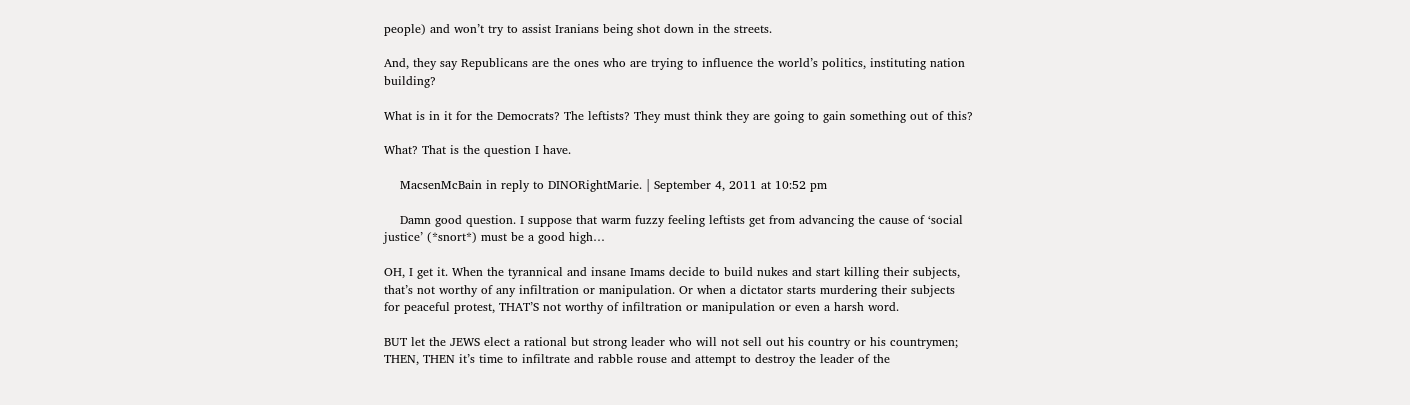people) and won’t try to assist Iranians being shot down in the streets.

And, they say Republicans are the ones who are trying to influence the world’s politics, instituting nation building?

What is in it for the Democrats? The leftists? They must think they are going to gain something out of this?

What? That is the question I have.

    MacsenMcBain in reply to DINORightMarie. | September 4, 2011 at 10:52 pm

    Damn good question. I suppose that warm fuzzy feeling leftists get from advancing the cause of ‘social justice’ (*snort*) must be a good high…

OH, I get it. When the tyrannical and insane Imams decide to build nukes and start killing their subjects, that’s not worthy of any infiltration or manipulation. Or when a dictator starts murdering their subjects for peaceful protest, THAT’S not worthy of infiltration or manipulation or even a harsh word.

BUT let the JEWS elect a rational but strong leader who will not sell out his country or his countrymen; THEN, THEN it’s time to infiltrate and rabble rouse and attempt to destroy the leader of the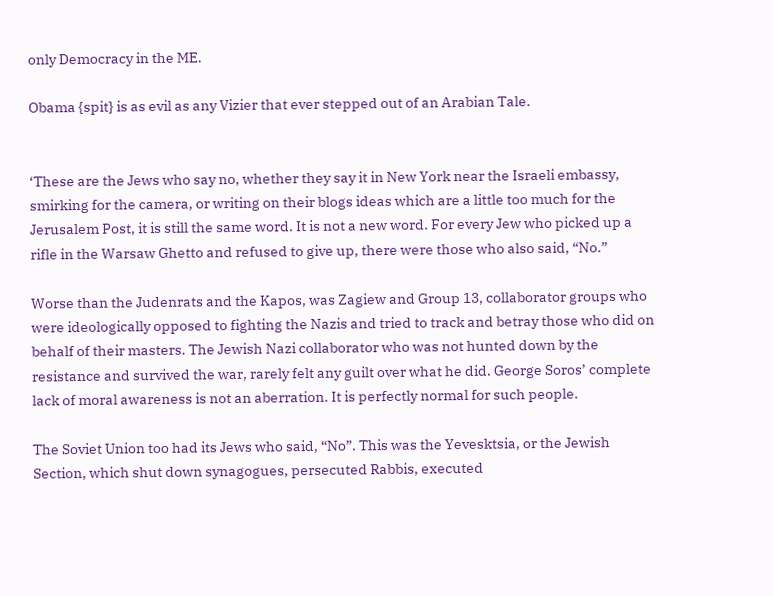only Democracy in the ME.

Obama {spit} is as evil as any Vizier that ever stepped out of an Arabian Tale.


‘These are the Jews who say no, whether they say it in New York near the Israeli embassy, smirking for the camera, or writing on their blogs ideas which are a little too much for the Jerusalem Post, it is still the same word. It is not a new word. For every Jew who picked up a rifle in the Warsaw Ghetto and refused to give up, there were those who also said, “No.”

Worse than the Judenrats and the Kapos, was Zagiew and Group 13, collaborator groups who were ideologically opposed to fighting the Nazis and tried to track and betray those who did on behalf of their masters. The Jewish Nazi collaborator who was not hunted down by the resistance and survived the war, rarely felt any guilt over what he did. George Soros’ complete lack of moral awareness is not an aberration. It is perfectly normal for such people.

The Soviet Union too had its Jews who said, “No”. This was the Yevesktsia, or the Jewish Section, which shut down synagogues, persecuted Rabbis, executed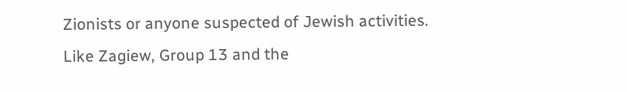Zionists or anyone suspected of Jewish activities. Like Zagiew, Group 13 and the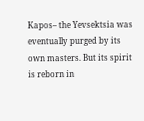Kapos– the Yevsektsia was eventually purged by its own masters. But its spirit is reborn in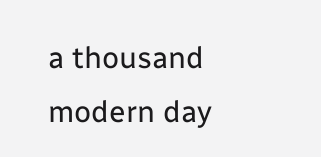a thousand modern day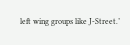left wing groups like J-Street.’